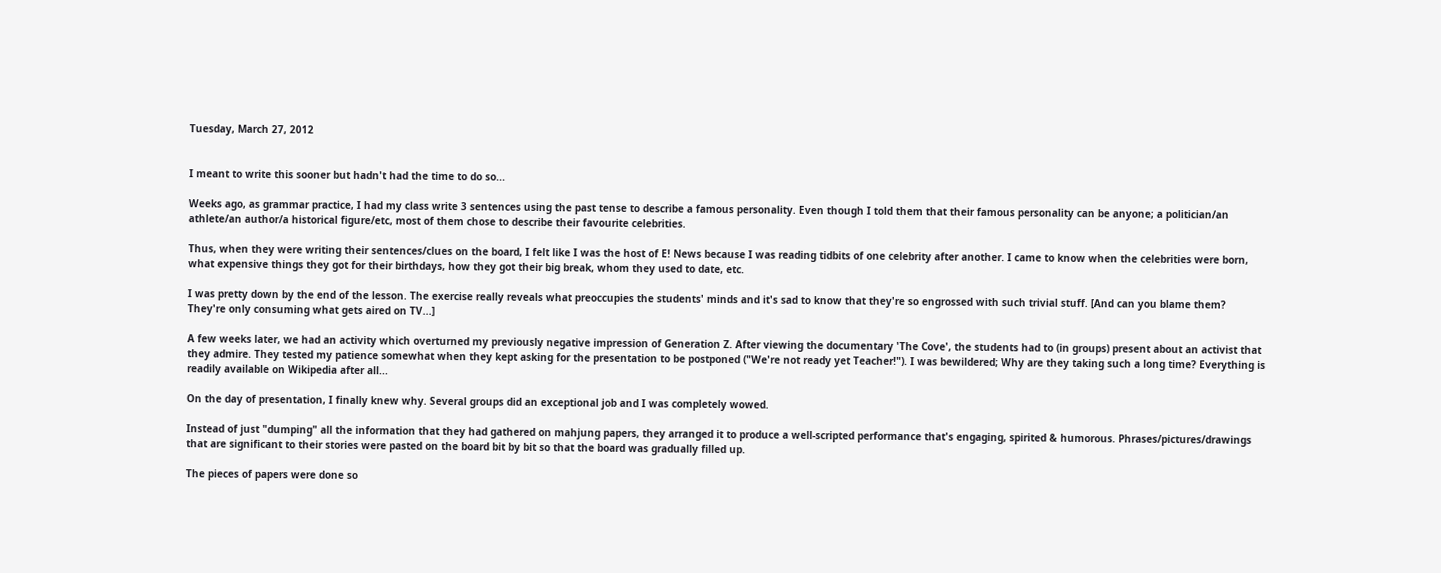Tuesday, March 27, 2012


I meant to write this sooner but hadn't had the time to do so...

Weeks ago, as grammar practice, I had my class write 3 sentences using the past tense to describe a famous personality. Even though I told them that their famous personality can be anyone; a politician/an athlete/an author/a historical figure/etc, most of them chose to describe their favourite celebrities.

Thus, when they were writing their sentences/clues on the board, I felt like I was the host of E! News because I was reading tidbits of one celebrity after another. I came to know when the celebrities were born, what expensive things they got for their birthdays, how they got their big break, whom they used to date, etc.

I was pretty down by the end of the lesson. The exercise really reveals what preoccupies the students' minds and it's sad to know that they're so engrossed with such trivial stuff. [And can you blame them? They're only consuming what gets aired on TV...]

A few weeks later, we had an activity which overturned my previously negative impression of Generation Z. After viewing the documentary 'The Cove', the students had to (in groups) present about an activist that they admire. They tested my patience somewhat when they kept asking for the presentation to be postponed ("We're not ready yet Teacher!"). I was bewildered; Why are they taking such a long time? Everything is readily available on Wikipedia after all...

On the day of presentation, I finally knew why. Several groups did an exceptional job and I was completely wowed.

Instead of just "dumping" all the information that they had gathered on mahjung papers, they arranged it to produce a well-scripted performance that's engaging, spirited & humorous. Phrases/pictures/drawings that are significant to their stories were pasted on the board bit by bit so that the board was gradually filled up.

The pieces of papers were done so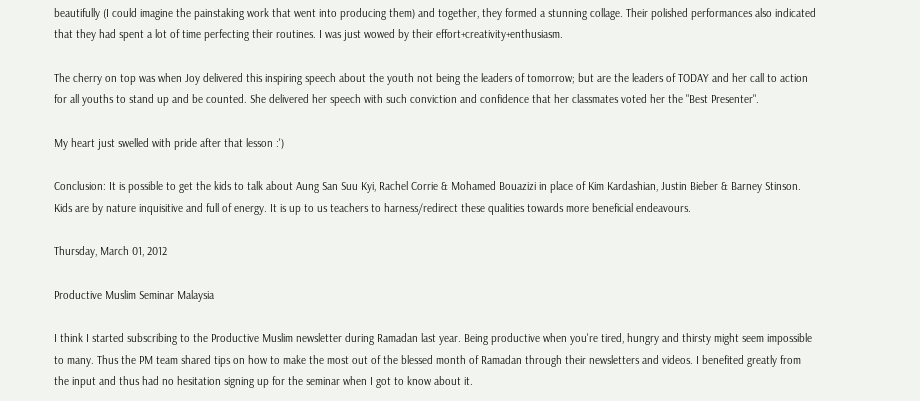beautifully (I could imagine the painstaking work that went into producing them) and together, they formed a stunning collage. Their polished performances also indicated that they had spent a lot of time perfecting their routines. I was just wowed by their effort+creativity+enthusiasm.

The cherry on top was when Joy delivered this inspiring speech about the youth not being the leaders of tomorrow; but are the leaders of TODAY and her call to action for all youths to stand up and be counted. She delivered her speech with such conviction and confidence that her classmates voted her the "Best Presenter".

My heart just swelled with pride after that lesson :')

Conclusion: It is possible to get the kids to talk about Aung San Suu Kyi, Rachel Corrie & Mohamed Bouazizi in place of Kim Kardashian, Justin Bieber & Barney Stinson.
Kids are by nature inquisitive and full of energy. It is up to us teachers to harness/redirect these qualities towards more beneficial endeavours.

Thursday, March 01, 2012

Productive Muslim Seminar Malaysia

I think I started subscribing to the Productive Muslim newsletter during Ramadan last year. Being productive when you're tired, hungry and thirsty might seem impossible to many. Thus the PM team shared tips on how to make the most out of the blessed month of Ramadan through their newsletters and videos. I benefited greatly from the input and thus had no hesitation signing up for the seminar when I got to know about it.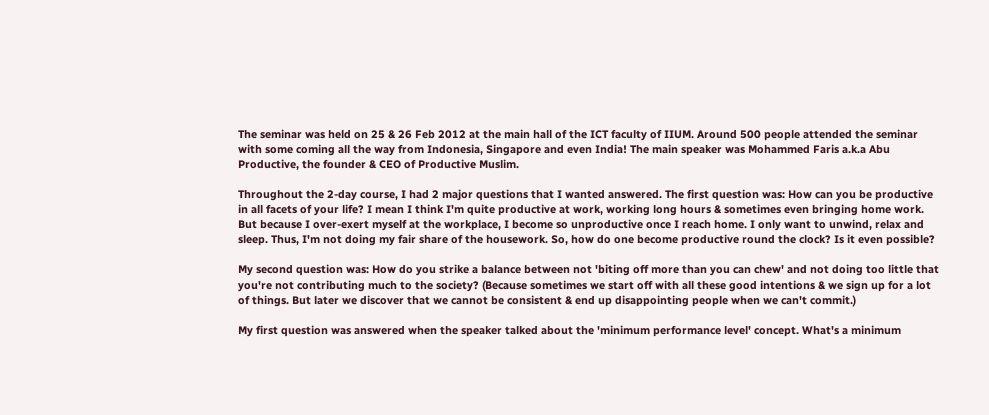The seminar was held on 25 & 26 Feb 2012 at the main hall of the ICT faculty of IIUM. Around 500 people attended the seminar with some coming all the way from Indonesia, Singapore and even India! The main speaker was Mohammed Faris a.k.a Abu Productive, the founder & CEO of Productive Muslim.

Throughout the 2-day course, I had 2 major questions that I wanted answered. The first question was: How can you be productive in all facets of your life? I mean I think I'm quite productive at work, working long hours & sometimes even bringing home work. But because I over-exert myself at the workplace, I become so unproductive once I reach home. I only want to unwind, relax and sleep. Thus, I'm not doing my fair share of the housework. So, how do one become productive round the clock? Is it even possible?

My second question was: How do you strike a balance between not 'biting off more than you can chew' and not doing too little that you're not contributing much to the society? (Because sometimes we start off with all these good intentions & we sign up for a lot of things. But later we discover that we cannot be consistent & end up disappointing people when we can't commit.)

My first question was answered when the speaker talked about the 'minimum performance level' concept. What's a minimum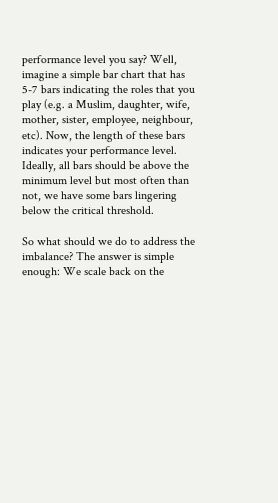performance level you say? Well, imagine a simple bar chart that has 5-7 bars indicating the roles that you play (e.g. a Muslim, daughter, wife, mother, sister, employee, neighbour, etc). Now, the length of these bars indicates your performance level. Ideally, all bars should be above the minimum level but most often than not, we have some bars lingering below the critical threshold.

So what should we do to address the imbalance? The answer is simple enough: We scale back on the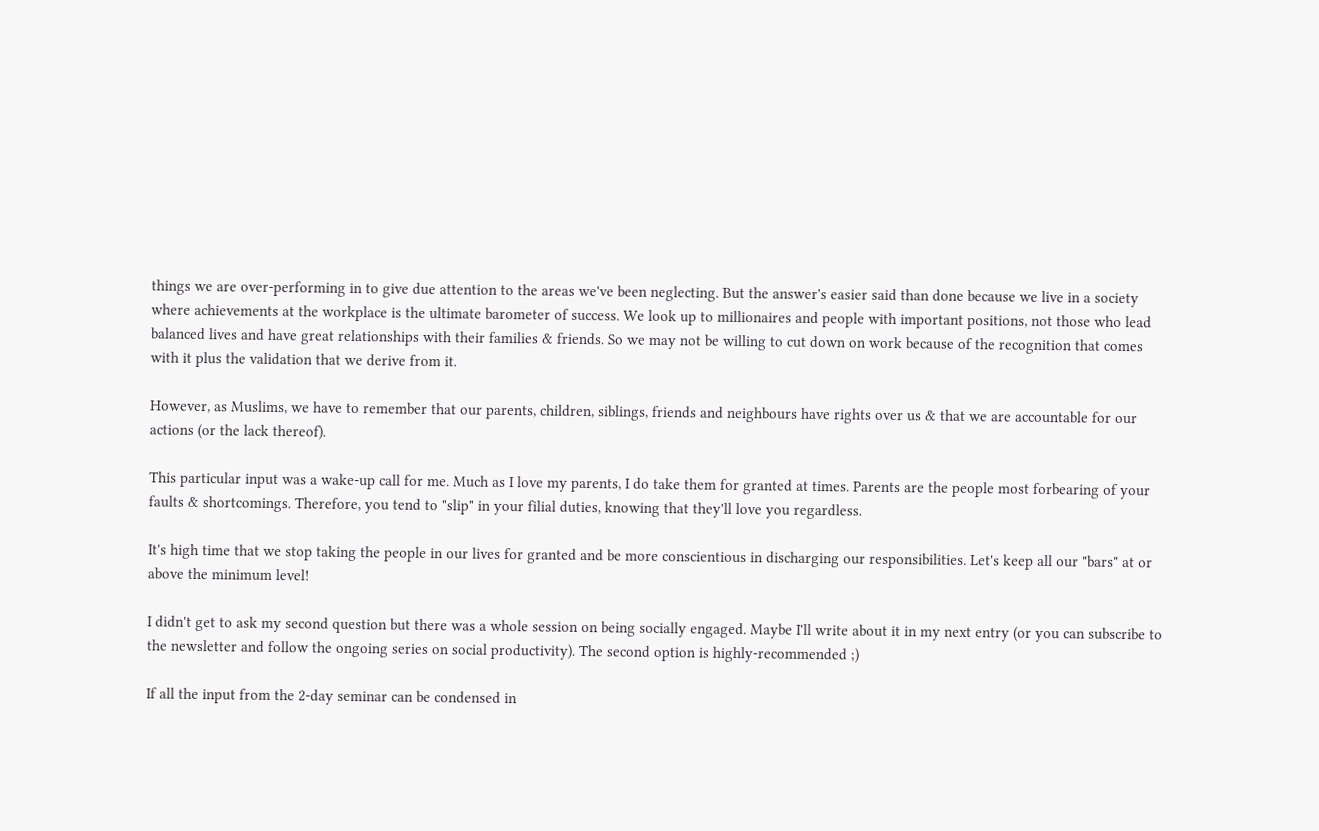things we are over-performing in to give due attention to the areas we've been neglecting. But the answer's easier said than done because we live in a society where achievements at the workplace is the ultimate barometer of success. We look up to millionaires and people with important positions, not those who lead balanced lives and have great relationships with their families & friends. So we may not be willing to cut down on work because of the recognition that comes with it plus the validation that we derive from it.

However, as Muslims, we have to remember that our parents, children, siblings, friends and neighbours have rights over us & that we are accountable for our actions (or the lack thereof).

This particular input was a wake-up call for me. Much as I love my parents, I do take them for granted at times. Parents are the people most forbearing of your faults & shortcomings. Therefore, you tend to "slip" in your filial duties, knowing that they'll love you regardless.

It's high time that we stop taking the people in our lives for granted and be more conscientious in discharging our responsibilities. Let's keep all our "bars" at or above the minimum level!

I didn't get to ask my second question but there was a whole session on being socially engaged. Maybe I'll write about it in my next entry (or you can subscribe to the newsletter and follow the ongoing series on social productivity). The second option is highly-recommended ;)

If all the input from the 2-day seminar can be condensed in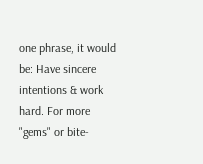one phrase, it would be: Have sincere intentions & work hard. For more "gems" or bite-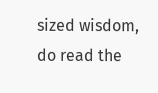sized wisdom, do read the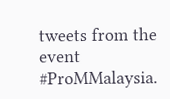tweets from the event #ProMMalaysia.